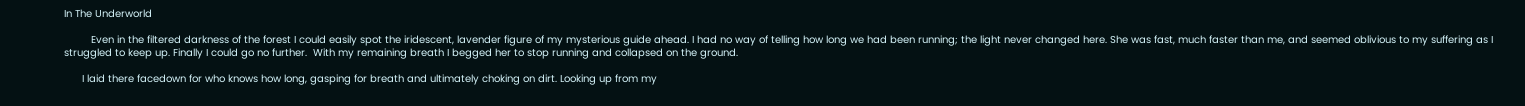In The Underworld

         Even in the filtered darkness of the forest I could easily spot the iridescent, lavender figure of my mysterious guide ahead. I had no way of telling how long we had been running; the light never changed here. She was fast, much faster than me, and seemed oblivious to my suffering as I struggled to keep up. Finally I could go no further.  With my remaining breath I begged her to stop running and collapsed on the ground.

      I laid there facedown for who knows how long, gasping for breath and ultimately choking on dirt. Looking up from my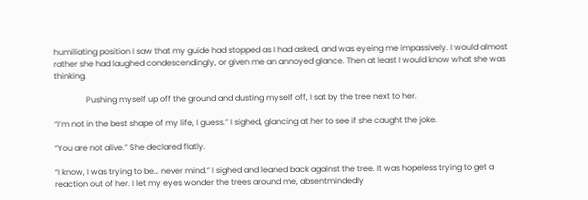humiliating position I saw that my guide had stopped as I had asked, and was eyeing me impassively. I would almost rather she had laughed condescendingly, or given me an annoyed glance. Then at least I would know what she was thinking.

                Pushing myself up off the ground and dusting myself off, I sat by the tree next to her.

“I’m not in the best shape of my life, I guess.” I sighed, glancing at her to see if she caught the joke.

“You are not alive.” She declared flatly.

“I know, I was trying to be… never mind.” I sighed and leaned back against the tree. It was hopeless trying to get a reaction out of her. I let my eyes wonder the trees around me, absentmindedly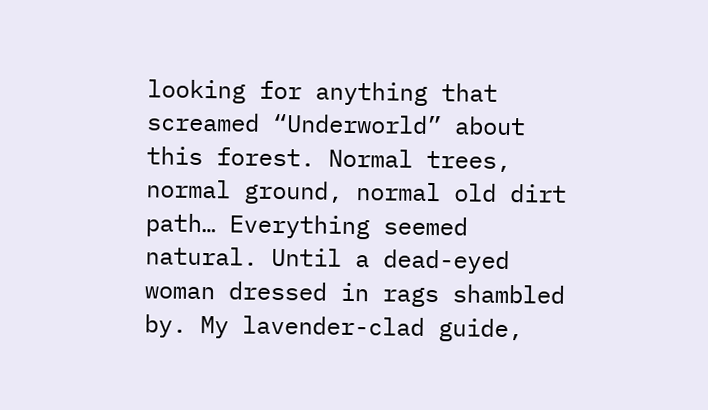looking for anything that screamed “Underworld” about this forest. Normal trees, normal ground, normal old dirt path… Everything seemed natural. Until a dead-eyed woman dressed in rags shambled by. My lavender-clad guide,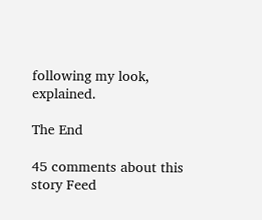following my look, explained.

The End

45 comments about this story Feed